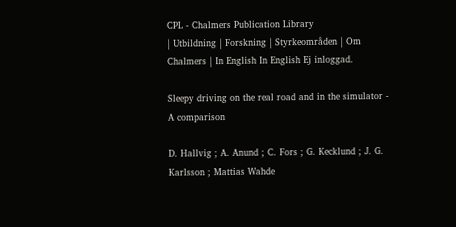CPL - Chalmers Publication Library
| Utbildning | Forskning | Styrkeområden | Om Chalmers | In English In English Ej inloggad.

Sleepy driving on the real road and in the simulator - A comparison

D. Hallvig ; A. Anund ; C. Fors ; G. Kecklund ; J. G. Karlsson ; Mattias Wahde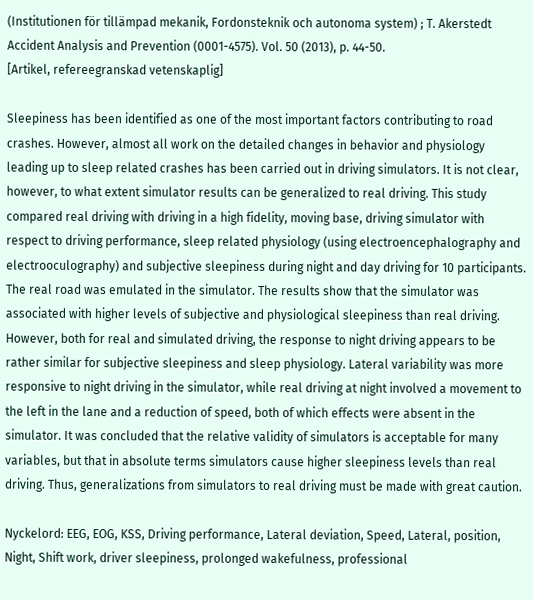(Institutionen för tillämpad mekanik, Fordonsteknik och autonoma system) ; T. Akerstedt
Accident Analysis and Prevention (0001-4575). Vol. 50 (2013), p. 44-50.
[Artikel, refereegranskad vetenskaplig]

Sleepiness has been identified as one of the most important factors contributing to road crashes. However, almost all work on the detailed changes in behavior and physiology leading up to sleep related crashes has been carried out in driving simulators. It is not clear, however, to what extent simulator results can be generalized to real driving. This study compared real driving with driving in a high fidelity, moving base, driving simulator with respect to driving performance, sleep related physiology (using electroencephalography and electrooculography) and subjective sleepiness during night and day driving for 10 participants. The real road was emulated in the simulator. The results show that the simulator was associated with higher levels of subjective and physiological sleepiness than real driving. However, both for real and simulated driving, the response to night driving appears to be rather similar for subjective sleepiness and sleep physiology. Lateral variability was more responsive to night driving in the simulator, while real driving at night involved a movement to the left in the lane and a reduction of speed, both of which effects were absent in the simulator. It was concluded that the relative validity of simulators is acceptable for many variables, but that in absolute terms simulators cause higher sleepiness levels than real driving. Thus, generalizations from simulators to real driving must be made with great caution.

Nyckelord: EEG, EOG, KSS, Driving performance, Lateral deviation, Speed, Lateral, position, Night, Shift work, driver sleepiness, prolonged wakefulness, professional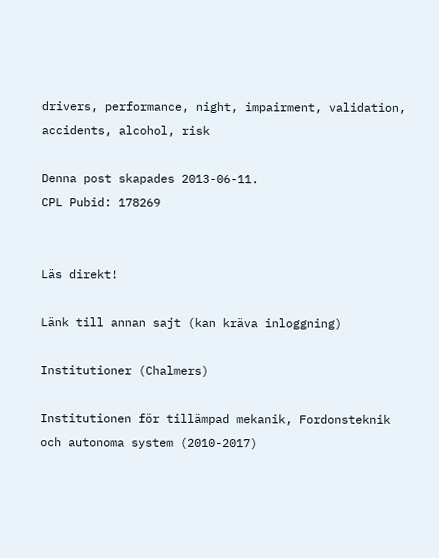drivers, performance, night, impairment, validation, accidents, alcohol, risk

Denna post skapades 2013-06-11.
CPL Pubid: 178269


Läs direkt!

Länk till annan sajt (kan kräva inloggning)

Institutioner (Chalmers)

Institutionen för tillämpad mekanik, Fordonsteknik och autonoma system (2010-2017)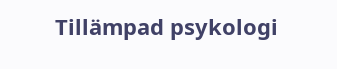Tillämpad psykologi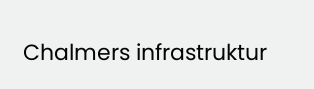Chalmers infrastruktur